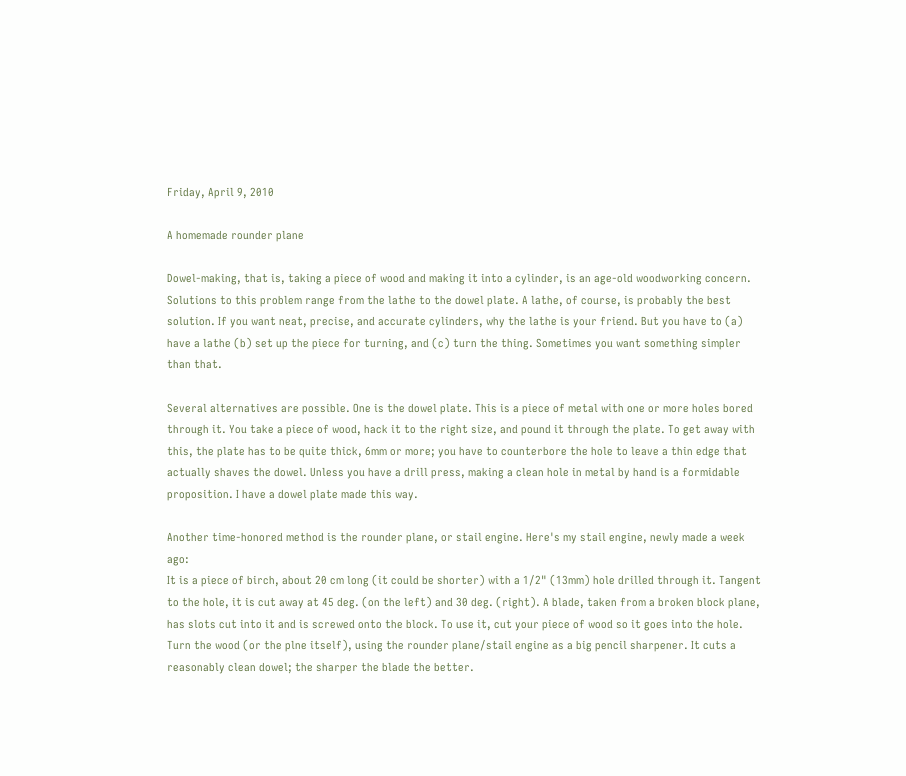Friday, April 9, 2010

A homemade rounder plane

Dowel-making, that is, taking a piece of wood and making it into a cylinder, is an age-old woodworking concern. Solutions to this problem range from the lathe to the dowel plate. A lathe, of course, is probably the best solution. If you want neat, precise, and accurate cylinders, why the lathe is your friend. But you have to (a) have a lathe (b) set up the piece for turning, and (c) turn the thing. Sometimes you want something simpler than that.

Several alternatives are possible. One is the dowel plate. This is a piece of metal with one or more holes bored through it. You take a piece of wood, hack it to the right size, and pound it through the plate. To get away with this, the plate has to be quite thick, 6mm or more; you have to counterbore the hole to leave a thin edge that actually shaves the dowel. Unless you have a drill press, making a clean hole in metal by hand is a formidable proposition. I have a dowel plate made this way.

Another time-honored method is the rounder plane, or stail engine. Here's my stail engine, newly made a week ago:
It is a piece of birch, about 20 cm long (it could be shorter) with a 1/2" (13mm) hole drilled through it. Tangent to the hole, it is cut away at 45 deg. (on the left) and 30 deg. (right). A blade, taken from a broken block plane, has slots cut into it and is screwed onto the block. To use it, cut your piece of wood so it goes into the hole. Turn the wood (or the plne itself), using the rounder plane/stail engine as a big pencil sharpener. It cuts a reasonably clean dowel; the sharper the blade the better.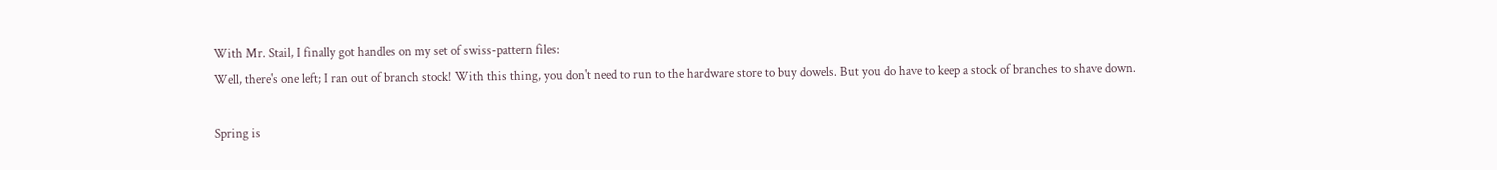With Mr. Stail, I finally got handles on my set of swiss-pattern files:
Well, there's one left; I ran out of branch stock! With this thing, you don't need to run to the hardware store to buy dowels. But you do have to keep a stock of branches to shave down.

Spring is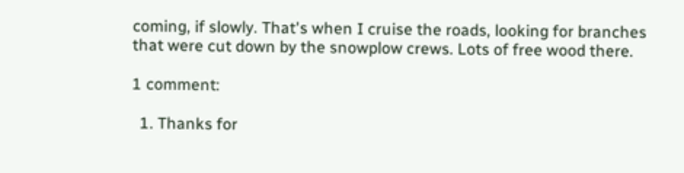coming, if slowly. That's when I cruise the roads, looking for branches that were cut down by the snowplow crews. Lots of free wood there.

1 comment:

  1. Thanks for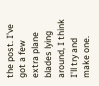the post. I've got a few extra plane blades lying around, I think I'll try and make one.